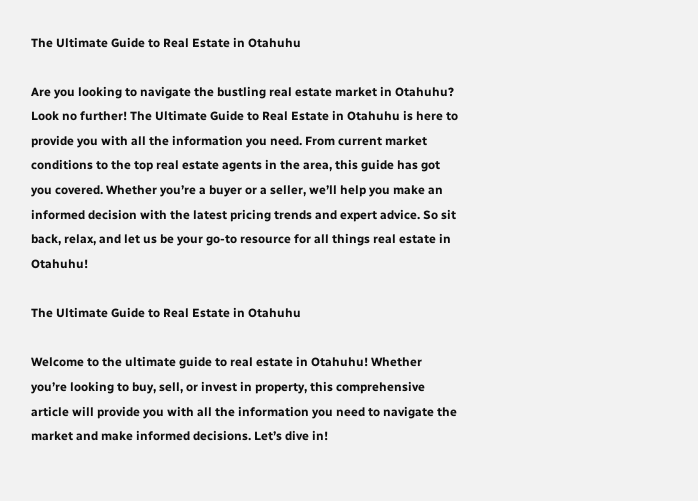The Ultimate Guide to Real Estate in Otahuhu

Are you looking to navigate the bustling real estate market in Otahuhu? Look no further! The Ultimate Guide to Real Estate in Otahuhu is here to provide you with all the information you need. From current market conditions to the top real estate agents in the area, this guide has got you covered. Whether you’re a buyer or a seller, we’ll help you make an informed decision with the latest pricing trends and expert advice. So sit back, relax, and let us be your go-to resource for all things real estate in Otahuhu!

The Ultimate Guide to Real Estate in Otahuhu

Welcome to the ultimate guide to real estate in Otahuhu! Whether you’re looking to buy, sell, or invest in property, this comprehensive article will provide you with all the information you need to navigate the market and make informed decisions. Let’s dive in!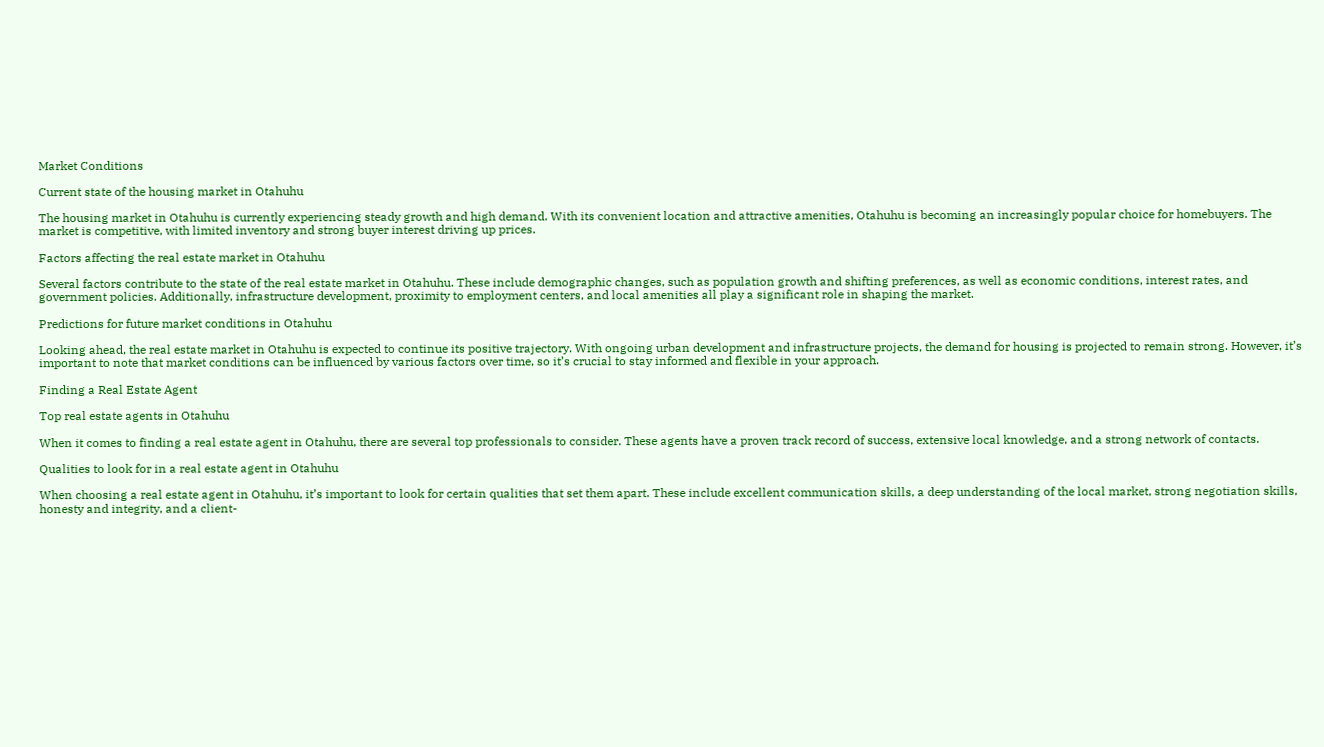Market Conditions

Current state of the housing market in Otahuhu

The housing market in Otahuhu is currently experiencing steady growth and high demand. With its convenient location and attractive amenities, Otahuhu is becoming an increasingly popular choice for homebuyers. The market is competitive, with limited inventory and strong buyer interest driving up prices.

Factors affecting the real estate market in Otahuhu

Several factors contribute to the state of the real estate market in Otahuhu. These include demographic changes, such as population growth and shifting preferences, as well as economic conditions, interest rates, and government policies. Additionally, infrastructure development, proximity to employment centers, and local amenities all play a significant role in shaping the market.

Predictions for future market conditions in Otahuhu

Looking ahead, the real estate market in Otahuhu is expected to continue its positive trajectory. With ongoing urban development and infrastructure projects, the demand for housing is projected to remain strong. However, it’s important to note that market conditions can be influenced by various factors over time, so it’s crucial to stay informed and flexible in your approach.

Finding a Real Estate Agent

Top real estate agents in Otahuhu

When it comes to finding a real estate agent in Otahuhu, there are several top professionals to consider. These agents have a proven track record of success, extensive local knowledge, and a strong network of contacts.

Qualities to look for in a real estate agent in Otahuhu

When choosing a real estate agent in Otahuhu, it’s important to look for certain qualities that set them apart. These include excellent communication skills, a deep understanding of the local market, strong negotiation skills, honesty and integrity, and a client-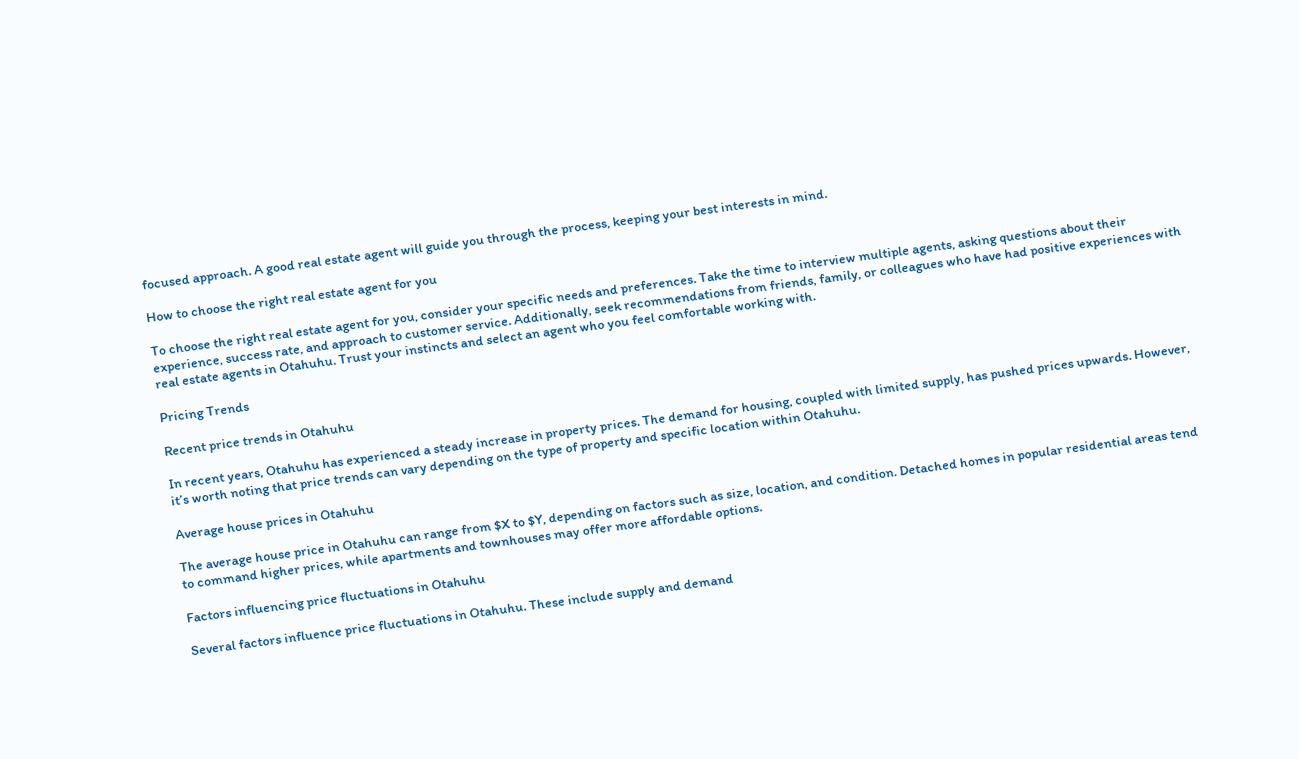focused approach. A good real estate agent will guide you through the process, keeping your best interests in mind.

How to choose the right real estate agent for you

To choose the right real estate agent for you, consider your specific needs and preferences. Take the time to interview multiple agents, asking questions about their experience, success rate, and approach to customer service. Additionally, seek recommendations from friends, family, or colleagues who have had positive experiences with real estate agents in Otahuhu. Trust your instincts and select an agent who you feel comfortable working with.

Pricing Trends

Recent price trends in Otahuhu

In recent years, Otahuhu has experienced a steady increase in property prices. The demand for housing, coupled with limited supply, has pushed prices upwards. However, it’s worth noting that price trends can vary depending on the type of property and specific location within Otahuhu.

Average house prices in Otahuhu

The average house price in Otahuhu can range from $X to $Y, depending on factors such as size, location, and condition. Detached homes in popular residential areas tend to command higher prices, while apartments and townhouses may offer more affordable options.

Factors influencing price fluctuations in Otahuhu

Several factors influence price fluctuations in Otahuhu. These include supply and demand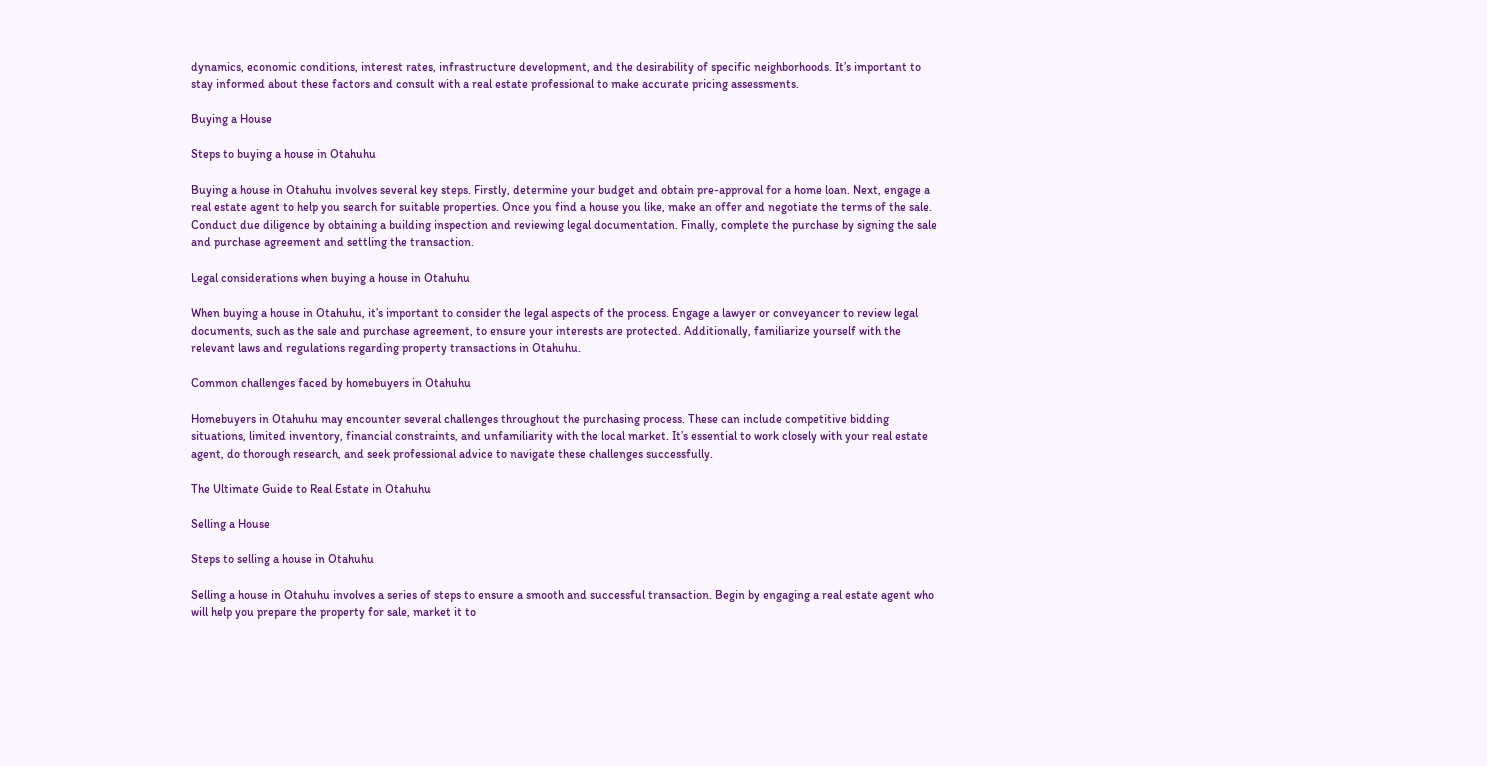dynamics, economic conditions, interest rates, infrastructure development, and the desirability of specific neighborhoods. It’s important to stay informed about these factors and consult with a real estate professional to make accurate pricing assessments.

Buying a House

Steps to buying a house in Otahuhu

Buying a house in Otahuhu involves several key steps. Firstly, determine your budget and obtain pre-approval for a home loan. Next, engage a real estate agent to help you search for suitable properties. Once you find a house you like, make an offer and negotiate the terms of the sale. Conduct due diligence by obtaining a building inspection and reviewing legal documentation. Finally, complete the purchase by signing the sale and purchase agreement and settling the transaction.

Legal considerations when buying a house in Otahuhu

When buying a house in Otahuhu, it’s important to consider the legal aspects of the process. Engage a lawyer or conveyancer to review legal documents, such as the sale and purchase agreement, to ensure your interests are protected. Additionally, familiarize yourself with the relevant laws and regulations regarding property transactions in Otahuhu.

Common challenges faced by homebuyers in Otahuhu

Homebuyers in Otahuhu may encounter several challenges throughout the purchasing process. These can include competitive bidding situations, limited inventory, financial constraints, and unfamiliarity with the local market. It’s essential to work closely with your real estate agent, do thorough research, and seek professional advice to navigate these challenges successfully.

The Ultimate Guide to Real Estate in Otahuhu

Selling a House

Steps to selling a house in Otahuhu

Selling a house in Otahuhu involves a series of steps to ensure a smooth and successful transaction. Begin by engaging a real estate agent who will help you prepare the property for sale, market it to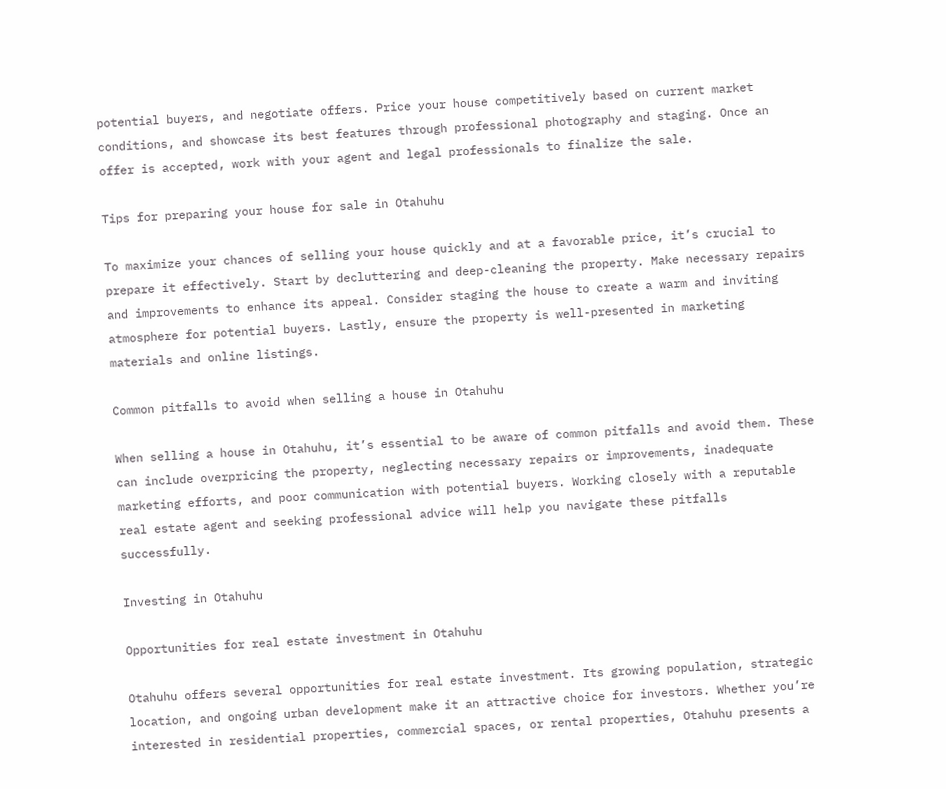potential buyers, and negotiate offers. Price your house competitively based on current market conditions, and showcase its best features through professional photography and staging. Once an offer is accepted, work with your agent and legal professionals to finalize the sale.

Tips for preparing your house for sale in Otahuhu

To maximize your chances of selling your house quickly and at a favorable price, it’s crucial to prepare it effectively. Start by decluttering and deep-cleaning the property. Make necessary repairs and improvements to enhance its appeal. Consider staging the house to create a warm and inviting atmosphere for potential buyers. Lastly, ensure the property is well-presented in marketing materials and online listings.

Common pitfalls to avoid when selling a house in Otahuhu

When selling a house in Otahuhu, it’s essential to be aware of common pitfalls and avoid them. These can include overpricing the property, neglecting necessary repairs or improvements, inadequate marketing efforts, and poor communication with potential buyers. Working closely with a reputable real estate agent and seeking professional advice will help you navigate these pitfalls successfully.

Investing in Otahuhu

Opportunities for real estate investment in Otahuhu

Otahuhu offers several opportunities for real estate investment. Its growing population, strategic location, and ongoing urban development make it an attractive choice for investors. Whether you’re interested in residential properties, commercial spaces, or rental properties, Otahuhu presents a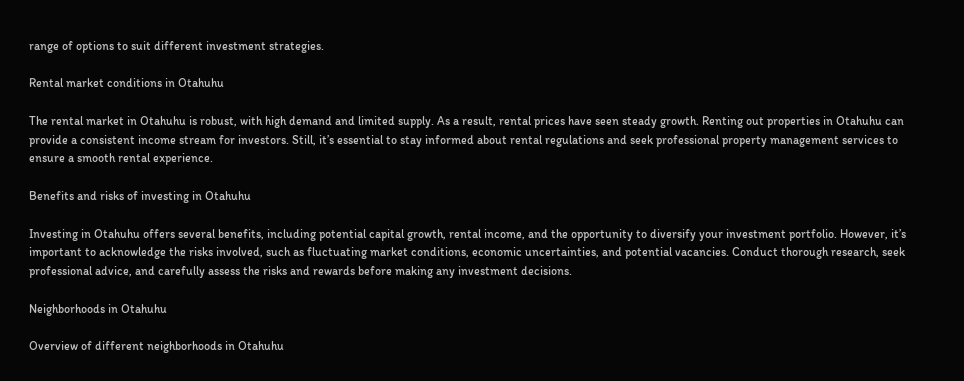range of options to suit different investment strategies.

Rental market conditions in Otahuhu

The rental market in Otahuhu is robust, with high demand and limited supply. As a result, rental prices have seen steady growth. Renting out properties in Otahuhu can provide a consistent income stream for investors. Still, it’s essential to stay informed about rental regulations and seek professional property management services to ensure a smooth rental experience.

Benefits and risks of investing in Otahuhu

Investing in Otahuhu offers several benefits, including potential capital growth, rental income, and the opportunity to diversify your investment portfolio. However, it’s important to acknowledge the risks involved, such as fluctuating market conditions, economic uncertainties, and potential vacancies. Conduct thorough research, seek professional advice, and carefully assess the risks and rewards before making any investment decisions.

Neighborhoods in Otahuhu

Overview of different neighborhoods in Otahuhu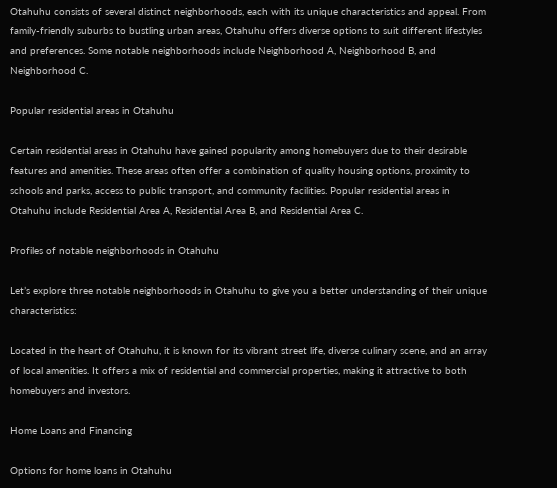Otahuhu consists of several distinct neighborhoods, each with its unique characteristics and appeal. From family-friendly suburbs to bustling urban areas, Otahuhu offers diverse options to suit different lifestyles and preferences. Some notable neighborhoods include Neighborhood A, Neighborhood B, and Neighborhood C.

Popular residential areas in Otahuhu

Certain residential areas in Otahuhu have gained popularity among homebuyers due to their desirable features and amenities. These areas often offer a combination of quality housing options, proximity to schools and parks, access to public transport, and community facilities. Popular residential areas in Otahuhu include Residential Area A, Residential Area B, and Residential Area C.

Profiles of notable neighborhoods in Otahuhu

Let’s explore three notable neighborhoods in Otahuhu to give you a better understanding of their unique characteristics:

Located in the heart of Otahuhu, it is known for its vibrant street life, diverse culinary scene, and an array of local amenities. It offers a mix of residential and commercial properties, making it attractive to both homebuyers and investors.

Home Loans and Financing

Options for home loans in Otahuhu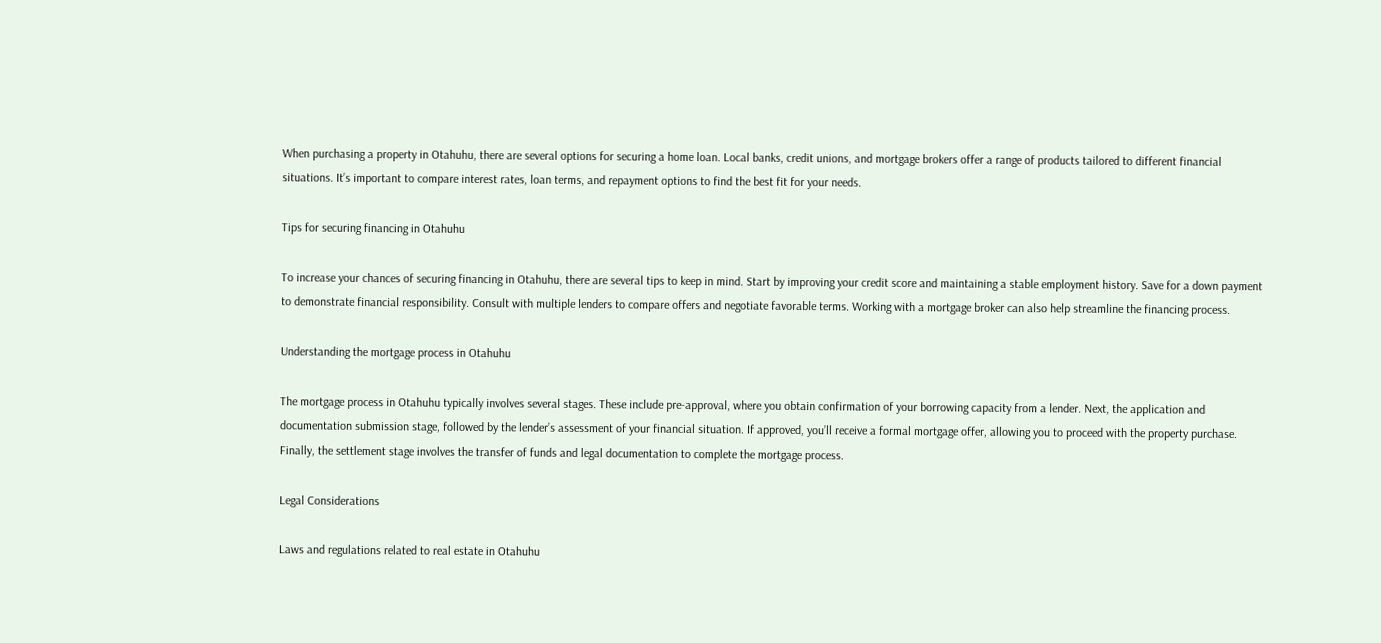When purchasing a property in Otahuhu, there are several options for securing a home loan. Local banks, credit unions, and mortgage brokers offer a range of products tailored to different financial situations. It’s important to compare interest rates, loan terms, and repayment options to find the best fit for your needs.

Tips for securing financing in Otahuhu

To increase your chances of securing financing in Otahuhu, there are several tips to keep in mind. Start by improving your credit score and maintaining a stable employment history. Save for a down payment to demonstrate financial responsibility. Consult with multiple lenders to compare offers and negotiate favorable terms. Working with a mortgage broker can also help streamline the financing process.

Understanding the mortgage process in Otahuhu

The mortgage process in Otahuhu typically involves several stages. These include pre-approval, where you obtain confirmation of your borrowing capacity from a lender. Next, the application and documentation submission stage, followed by the lender’s assessment of your financial situation. If approved, you’ll receive a formal mortgage offer, allowing you to proceed with the property purchase. Finally, the settlement stage involves the transfer of funds and legal documentation to complete the mortgage process.

Legal Considerations

Laws and regulations related to real estate in Otahuhu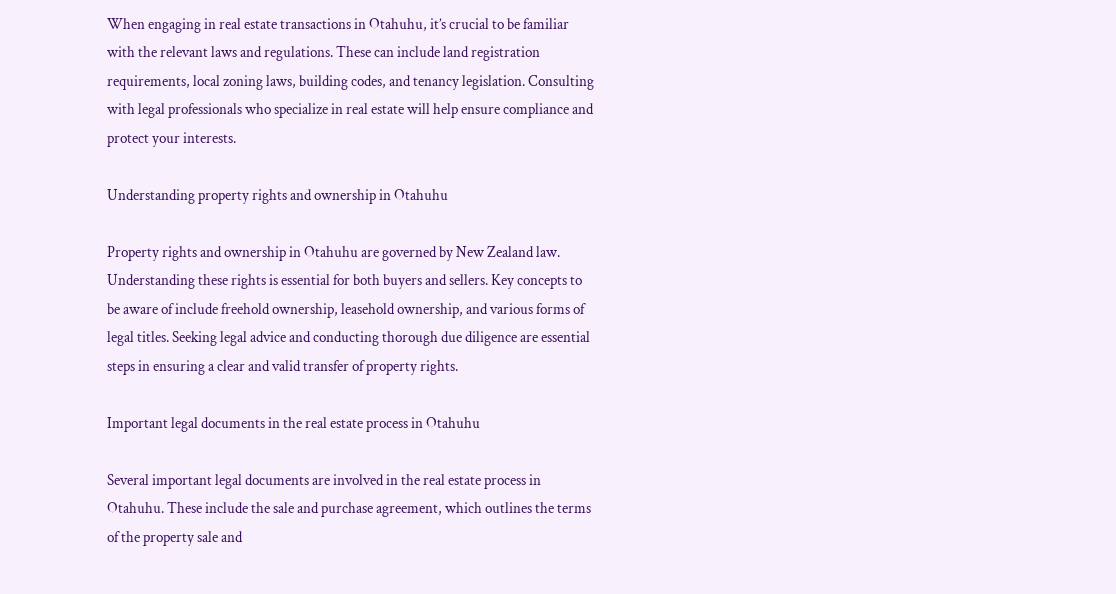When engaging in real estate transactions in Otahuhu, it’s crucial to be familiar with the relevant laws and regulations. These can include land registration requirements, local zoning laws, building codes, and tenancy legislation. Consulting with legal professionals who specialize in real estate will help ensure compliance and protect your interests.

Understanding property rights and ownership in Otahuhu

Property rights and ownership in Otahuhu are governed by New Zealand law. Understanding these rights is essential for both buyers and sellers. Key concepts to be aware of include freehold ownership, leasehold ownership, and various forms of legal titles. Seeking legal advice and conducting thorough due diligence are essential steps in ensuring a clear and valid transfer of property rights.

Important legal documents in the real estate process in Otahuhu

Several important legal documents are involved in the real estate process in Otahuhu. These include the sale and purchase agreement, which outlines the terms of the property sale and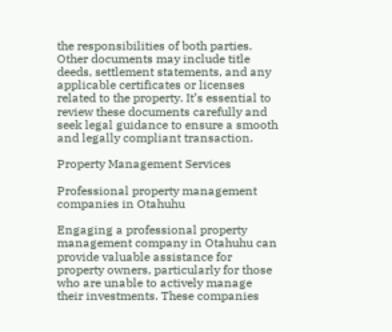the responsibilities of both parties. Other documents may include title deeds, settlement statements, and any applicable certificates or licenses related to the property. It’s essential to review these documents carefully and seek legal guidance to ensure a smooth and legally compliant transaction.

Property Management Services

Professional property management companies in Otahuhu

Engaging a professional property management company in Otahuhu can provide valuable assistance for property owners, particularly for those who are unable to actively manage their investments. These companies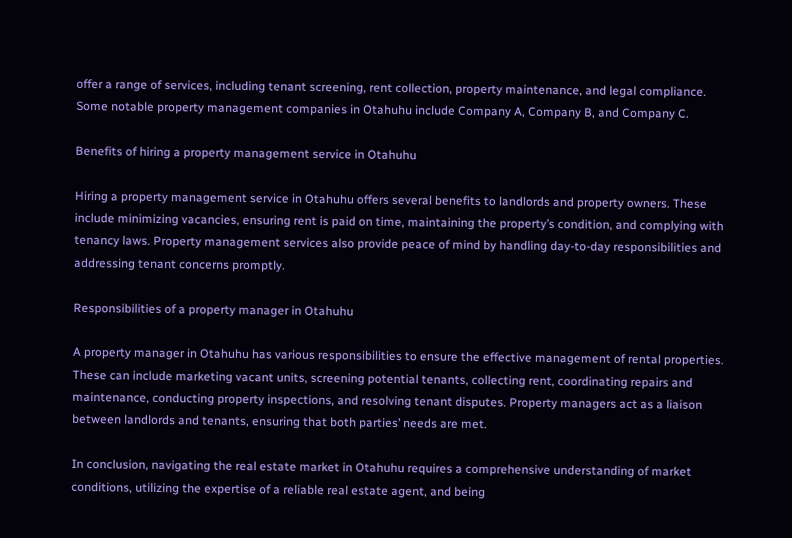offer a range of services, including tenant screening, rent collection, property maintenance, and legal compliance. Some notable property management companies in Otahuhu include Company A, Company B, and Company C.

Benefits of hiring a property management service in Otahuhu

Hiring a property management service in Otahuhu offers several benefits to landlords and property owners. These include minimizing vacancies, ensuring rent is paid on time, maintaining the property’s condition, and complying with tenancy laws. Property management services also provide peace of mind by handling day-to-day responsibilities and addressing tenant concerns promptly.

Responsibilities of a property manager in Otahuhu

A property manager in Otahuhu has various responsibilities to ensure the effective management of rental properties. These can include marketing vacant units, screening potential tenants, collecting rent, coordinating repairs and maintenance, conducting property inspections, and resolving tenant disputes. Property managers act as a liaison between landlords and tenants, ensuring that both parties’ needs are met.

In conclusion, navigating the real estate market in Otahuhu requires a comprehensive understanding of market conditions, utilizing the expertise of a reliable real estate agent, and being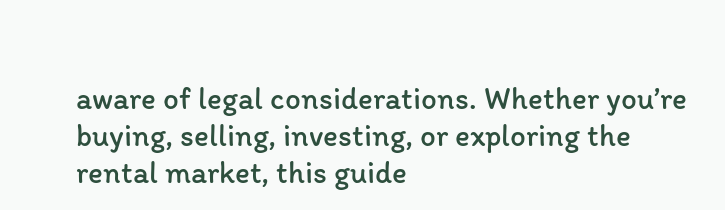aware of legal considerations. Whether you’re buying, selling, investing, or exploring the rental market, this guide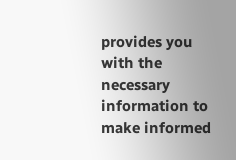provides you with the necessary information to make informed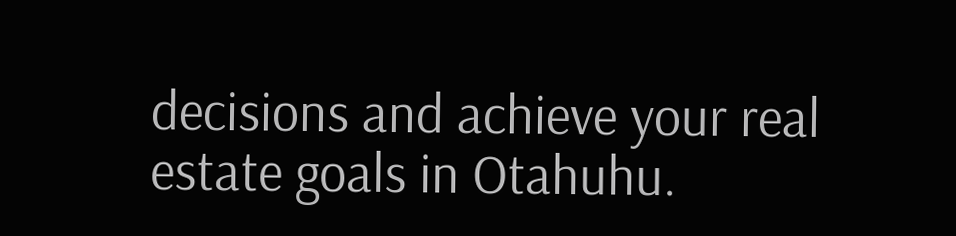decisions and achieve your real estate goals in Otahuhu.